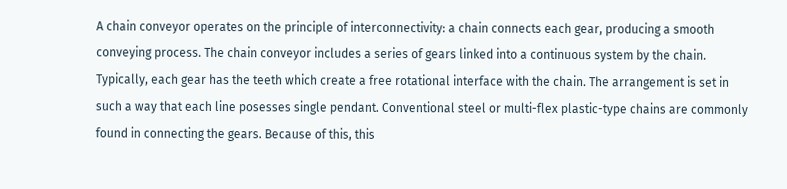A chain conveyor operates on the principle of interconnectivity: a chain connects each gear, producing a smooth conveying process. The chain conveyor includes a series of gears linked into a continuous system by the chain. Typically, each gear has the teeth which create a free rotational interface with the chain. The arrangement is set in such a way that each line posesses single pendant. Conventional steel or multi-flex plastic-type chains are commonly found in connecting the gears. Because of this, this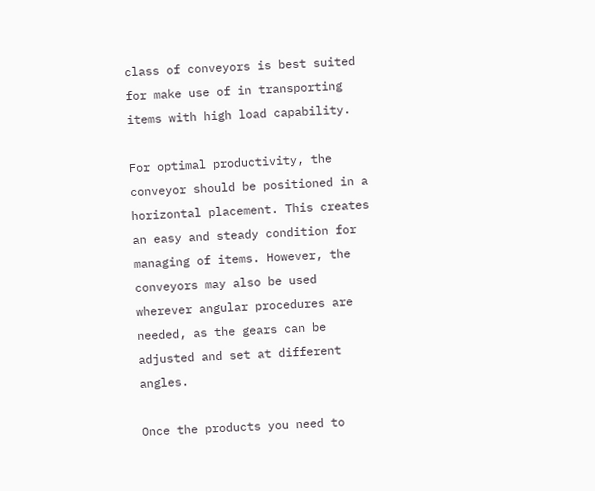class of conveyors is best suited for make use of in transporting items with high load capability.

For optimal productivity, the conveyor should be positioned in a horizontal placement. This creates an easy and steady condition for managing of items. However, the conveyors may also be used wherever angular procedures are needed, as the gears can be adjusted and set at different angles.

Once the products you need to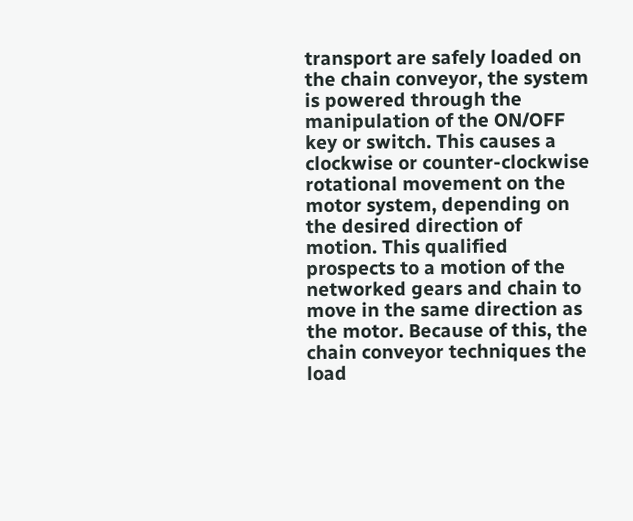transport are safely loaded on the chain conveyor, the system is powered through the manipulation of the ON/OFF key or switch. This causes a clockwise or counter-clockwise rotational movement on the motor system, depending on the desired direction of motion. This qualified prospects to a motion of the networked gears and chain to move in the same direction as the motor. Because of this, the chain conveyor techniques the load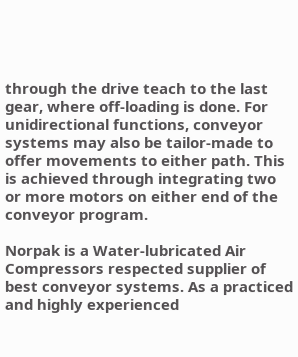through the drive teach to the last gear, where off-loading is done. For unidirectional functions, conveyor systems may also be tailor-made to offer movements to either path. This is achieved through integrating two or more motors on either end of the conveyor program.

Norpak is a Water-lubricated Air Compressors respected supplier of best conveyor systems. As a practiced and highly experienced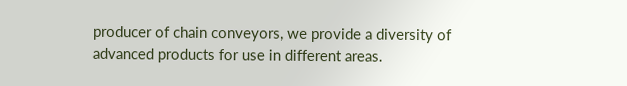producer of chain conveyors, we provide a diversity of advanced products for use in different areas.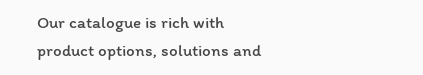Our catalogue is rich with product options, solutions and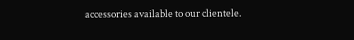accessories available to our clientele.